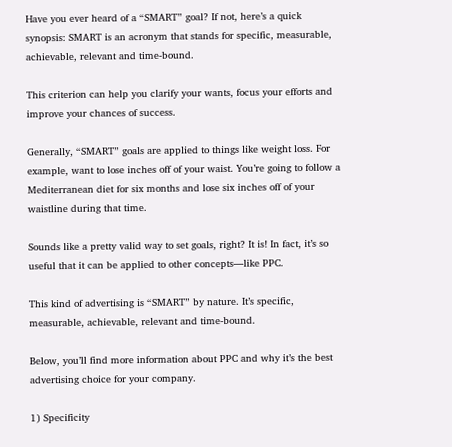Have you ever heard of a “SMART” goal? If not, here’s a quick synopsis: SMART is an acronym that stands for specific, measurable, achievable, relevant and time-bound.

This criterion can help you clarify your wants, focus your efforts and improve your chances of success.

Generally, “SMART” goals are applied to things like weight loss. For example, want to lose inches off of your waist. You’re going to follow a Mediterranean diet for six months and lose six inches off of your waistline during that time.

Sounds like a pretty valid way to set goals, right? It is! In fact, it’s so useful that it can be applied to other concepts—like PPC.

This kind of advertising is “SMART” by nature. It’s specific, measurable, achievable, relevant and time-bound.

Below, you’ll find more information about PPC and why it’s the best advertising choice for your company.

1) Specificity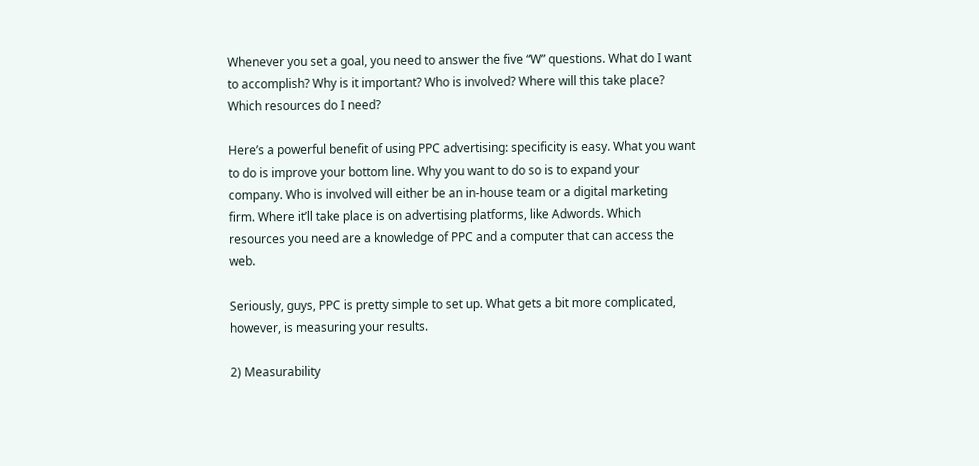Whenever you set a goal, you need to answer the five “W” questions. What do I want to accomplish? Why is it important? Who is involved? Where will this take place? Which resources do I need?

Here’s a powerful benefit of using PPC advertising: specificity is easy. What you want to do is improve your bottom line. Why you want to do so is to expand your company. Who is involved will either be an in-house team or a digital marketing firm. Where it’ll take place is on advertising platforms, like Adwords. Which resources you need are a knowledge of PPC and a computer that can access the web.

Seriously, guys, PPC is pretty simple to set up. What gets a bit more complicated, however, is measuring your results.

2) Measurability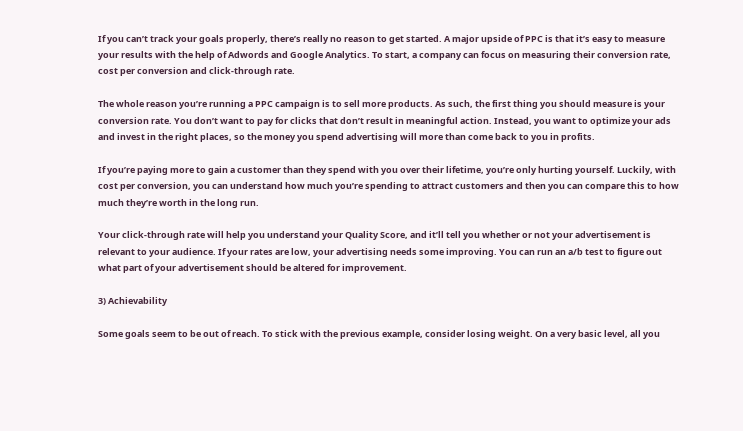If you can’t track your goals properly, there’s really no reason to get started. A major upside of PPC is that it’s easy to measure your results with the help of Adwords and Google Analytics. To start, a company can focus on measuring their conversion rate, cost per conversion and click-through rate.

The whole reason you’re running a PPC campaign is to sell more products. As such, the first thing you should measure is your conversion rate. You don’t want to pay for clicks that don’t result in meaningful action. Instead, you want to optimize your ads and invest in the right places, so the money you spend advertising will more than come back to you in profits.

If you’re paying more to gain a customer than they spend with you over their lifetime, you’re only hurting yourself. Luckily, with cost per conversion, you can understand how much you’re spending to attract customers and then you can compare this to how much they’re worth in the long run.

Your click-through rate will help you understand your Quality Score, and it’ll tell you whether or not your advertisement is relevant to your audience. If your rates are low, your advertising needs some improving. You can run an a/b test to figure out what part of your advertisement should be altered for improvement.

3) Achievability

Some goals seem to be out of reach. To stick with the previous example, consider losing weight. On a very basic level, all you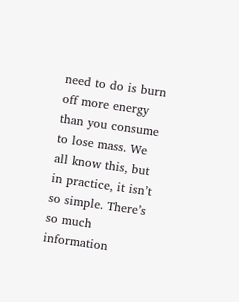need to do is burn off more energy than you consume to lose mass. We all know this, but in practice, it isn’t so simple. There’s so much information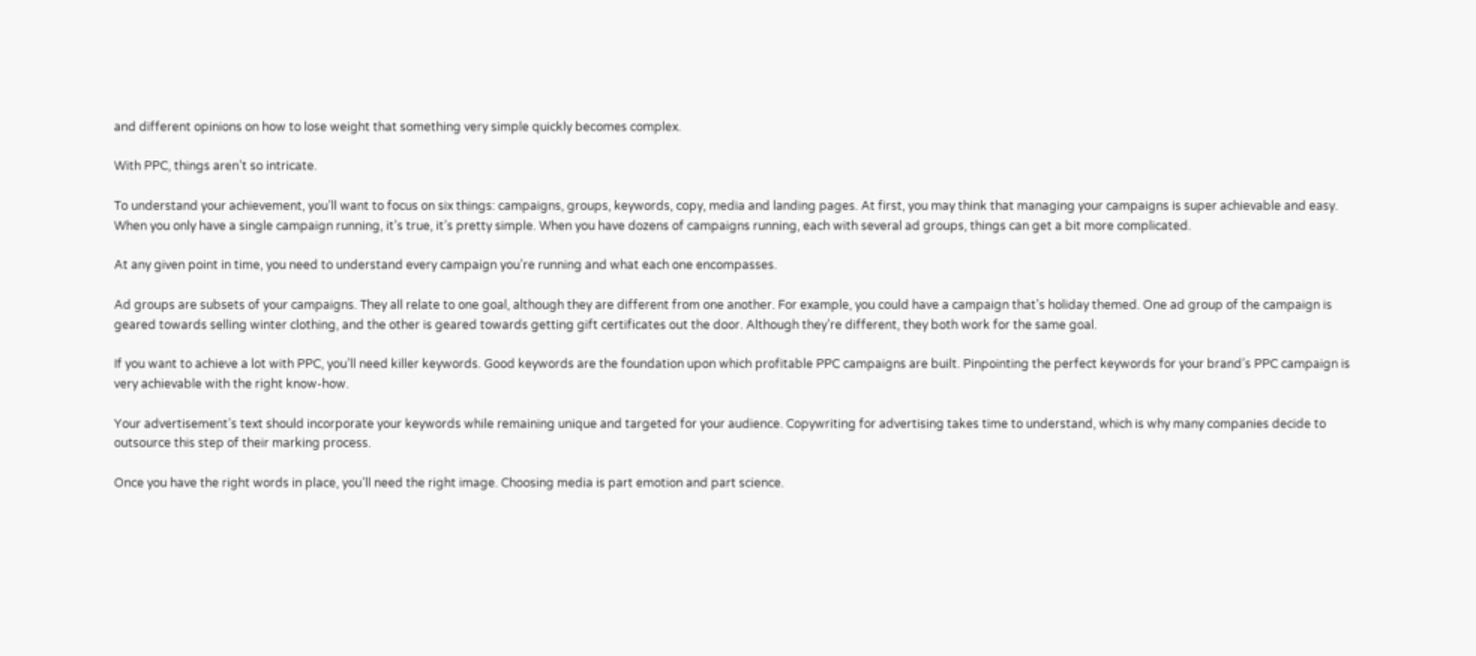and different opinions on how to lose weight that something very simple quickly becomes complex.

With PPC, things aren’t so intricate.

To understand your achievement, you’ll want to focus on six things: campaigns, groups, keywords, copy, media and landing pages. At first, you may think that managing your campaigns is super achievable and easy. When you only have a single campaign running, it’s true, it’s pretty simple. When you have dozens of campaigns running, each with several ad groups, things can get a bit more complicated.

At any given point in time, you need to understand every campaign you’re running and what each one encompasses.

Ad groups are subsets of your campaigns. They all relate to one goal, although they are different from one another. For example, you could have a campaign that’s holiday themed. One ad group of the campaign is geared towards selling winter clothing, and the other is geared towards getting gift certificates out the door. Although they’re different, they both work for the same goal.

If you want to achieve a lot with PPC, you’ll need killer keywords. Good keywords are the foundation upon which profitable PPC campaigns are built. Pinpointing the perfect keywords for your brand’s PPC campaign is very achievable with the right know-how.

Your advertisement’s text should incorporate your keywords while remaining unique and targeted for your audience. Copywriting for advertising takes time to understand, which is why many companies decide to outsource this step of their marking process.

Once you have the right words in place, you’ll need the right image. Choosing media is part emotion and part science.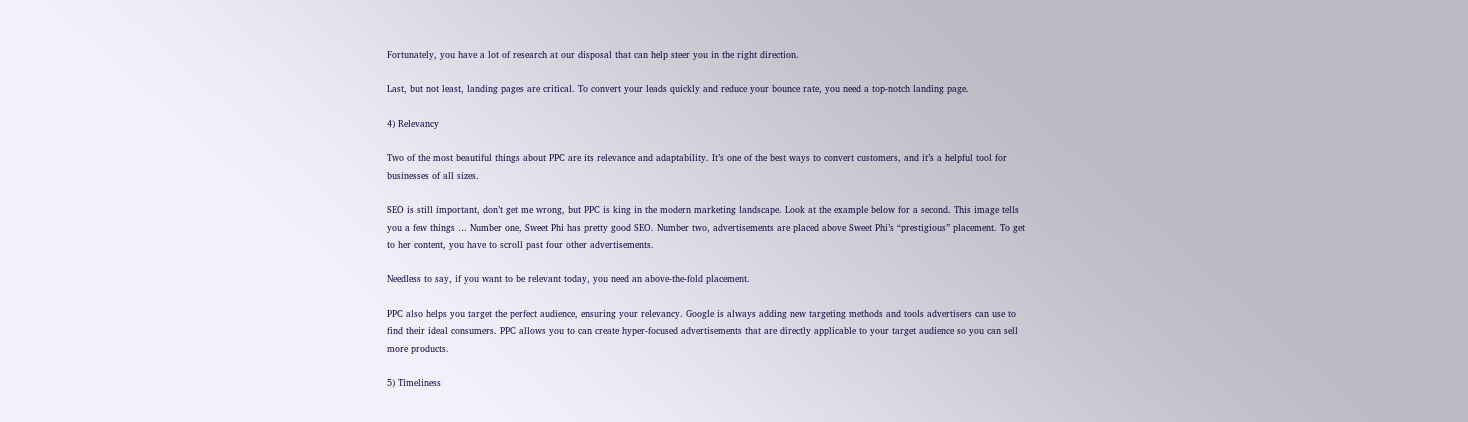Fortunately, you have a lot of research at our disposal that can help steer you in the right direction.

Last, but not least, landing pages are critical. To convert your leads quickly and reduce your bounce rate, you need a top-notch landing page.

4) Relevancy

Two of the most beautiful things about PPC are its relevance and adaptability. It’s one of the best ways to convert customers, and it’s a helpful tool for businesses of all sizes.

SEO is still important, don’t get me wrong, but PPC is king in the modern marketing landscape. Look at the example below for a second. This image tells you a few things … Number one, Sweet Phi has pretty good SEO. Number two, advertisements are placed above Sweet Phi’s “prestigious” placement. To get to her content, you have to scroll past four other advertisements.

Needless to say, if you want to be relevant today, you need an above-the-fold placement.

PPC also helps you target the perfect audience, ensuring your relevancy. Google is always adding new targeting methods and tools advertisers can use to find their ideal consumers. PPC allows you to can create hyper-focused advertisements that are directly applicable to your target audience so you can sell more products.

5) Timeliness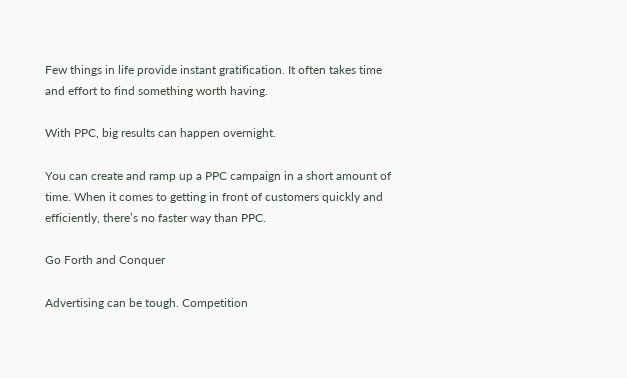Few things in life provide instant gratification. It often takes time and effort to find something worth having.

With PPC, big results can happen overnight.

You can create and ramp up a PPC campaign in a short amount of time. When it comes to getting in front of customers quickly and efficiently, there’s no faster way than PPC.

Go Forth and Conquer

Advertising can be tough. Competition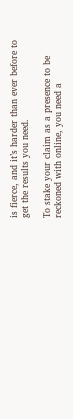is fierce, and it’s harder than ever before to get the results you need.

To stake your claim as a presence to be reckoned with online, you need a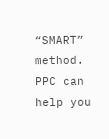“SMART” method. PPC can help you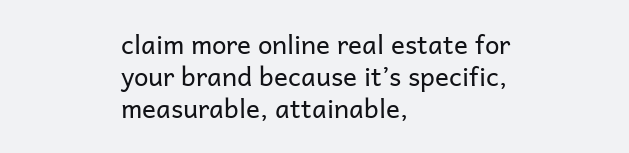claim more online real estate for your brand because it’s specific, measurable, attainable,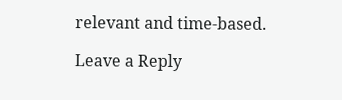relevant and time-based.

Leave a Reply